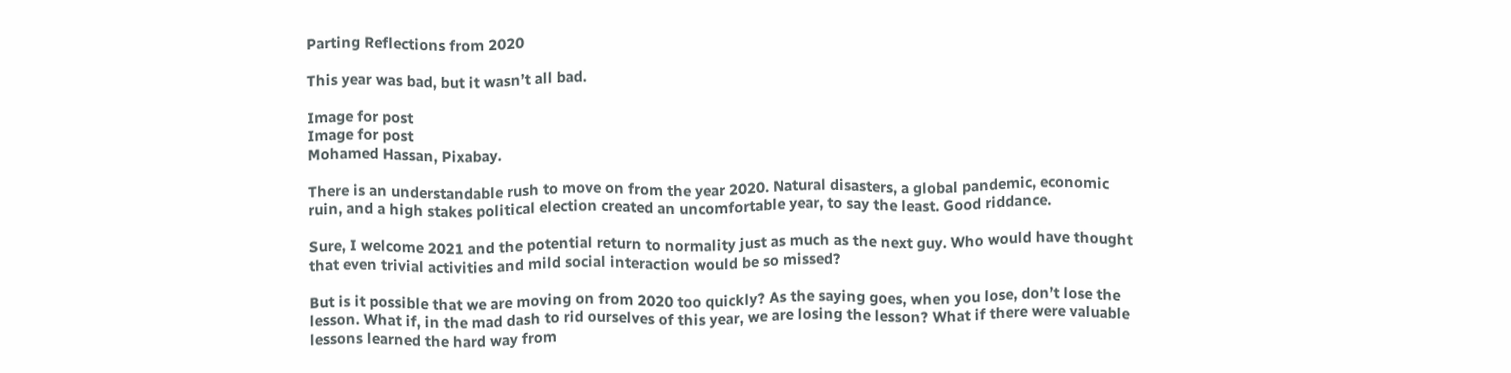Parting Reflections from 2020

This year was bad, but it wasn’t all bad.

Image for post
Image for post
Mohamed Hassan, Pixabay.

There is an understandable rush to move on from the year 2020. Natural disasters, a global pandemic, economic ruin, and a high stakes political election created an uncomfortable year, to say the least. Good riddance.

Sure, I welcome 2021 and the potential return to normality just as much as the next guy. Who would have thought that even trivial activities and mild social interaction would be so missed?

But is it possible that we are moving on from 2020 too quickly? As the saying goes, when you lose, don’t lose the lesson. What if, in the mad dash to rid ourselves of this year, we are losing the lesson? What if there were valuable lessons learned the hard way from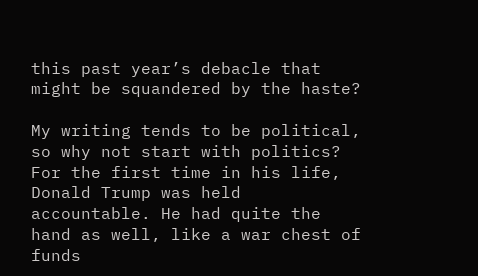this past year’s debacle that might be squandered by the haste?

My writing tends to be political, so why not start with politics? For the first time in his life, Donald Trump was held accountable. He had quite the hand as well, like a war chest of funds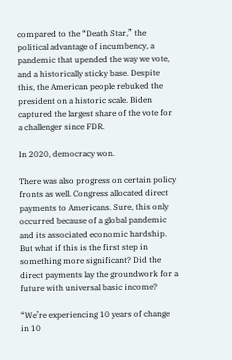compared to the “Death Star,” the political advantage of incumbency, a pandemic that upended the way we vote, and a historically sticky base. Despite this, the American people rebuked the president on a historic scale. Biden captured the largest share of the vote for a challenger since FDR.

In 2020, democracy won.

There was also progress on certain policy fronts as well. Congress allocated direct payments to Americans. Sure, this only occurred because of a global pandemic and its associated economic hardship. But what if this is the first step in something more significant? Did the direct payments lay the groundwork for a future with universal basic income?

“We’re experiencing 10 years of change in 10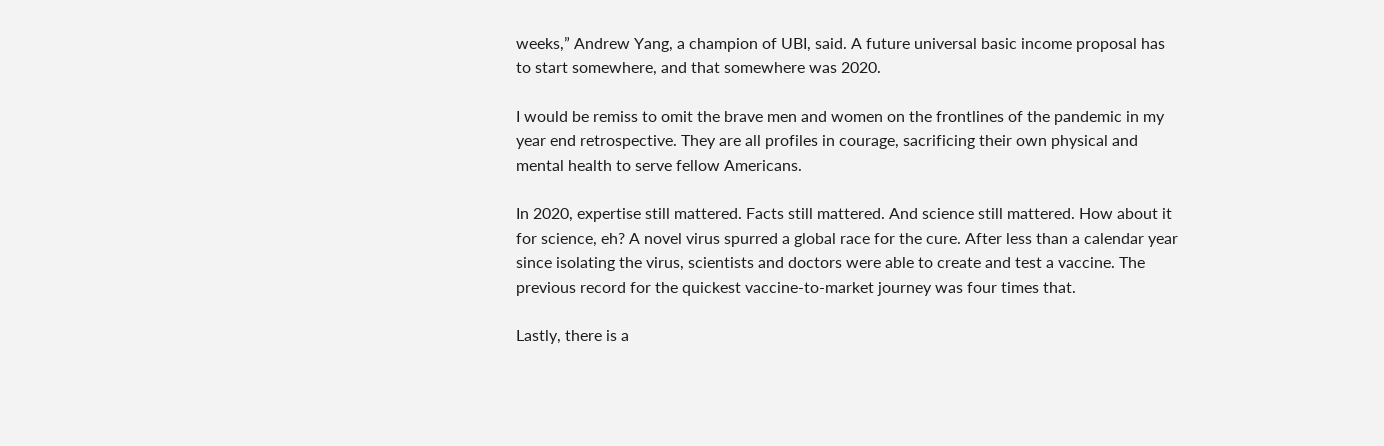weeks,” Andrew Yang, a champion of UBI, said. A future universal basic income proposal has to start somewhere, and that somewhere was 2020.

I would be remiss to omit the brave men and women on the frontlines of the pandemic in my year end retrospective. They are all profiles in courage, sacrificing their own physical and mental health to serve fellow Americans.

In 2020, expertise still mattered. Facts still mattered. And science still mattered. How about it for science, eh? A novel virus spurred a global race for the cure. After less than a calendar year since isolating the virus, scientists and doctors were able to create and test a vaccine. The previous record for the quickest vaccine-to-market journey was four times that.

Lastly, there is a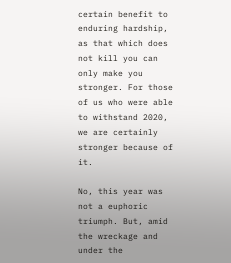certain benefit to enduring hardship, as that which does not kill you can only make you stronger. For those of us who were able to withstand 2020, we are certainly stronger because of it.

No, this year was not a euphoric triumph. But, amid the wreckage and under the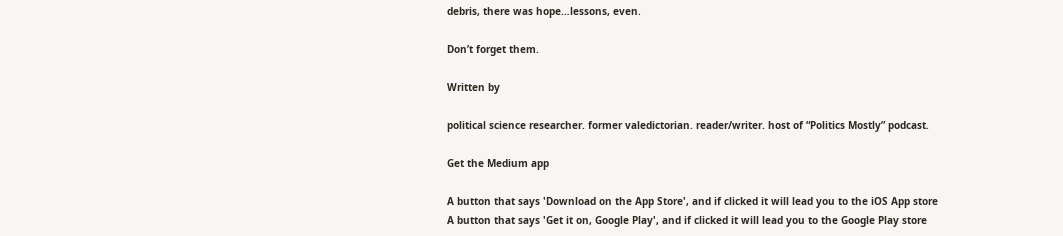debris, there was hope…lessons, even.

Don’t forget them.

Written by

political science researcher. former valedictorian. reader/writer. host of “Politics Mostly” podcast.

Get the Medium app

A button that says 'Download on the App Store', and if clicked it will lead you to the iOS App store
A button that says 'Get it on, Google Play', and if clicked it will lead you to the Google Play store